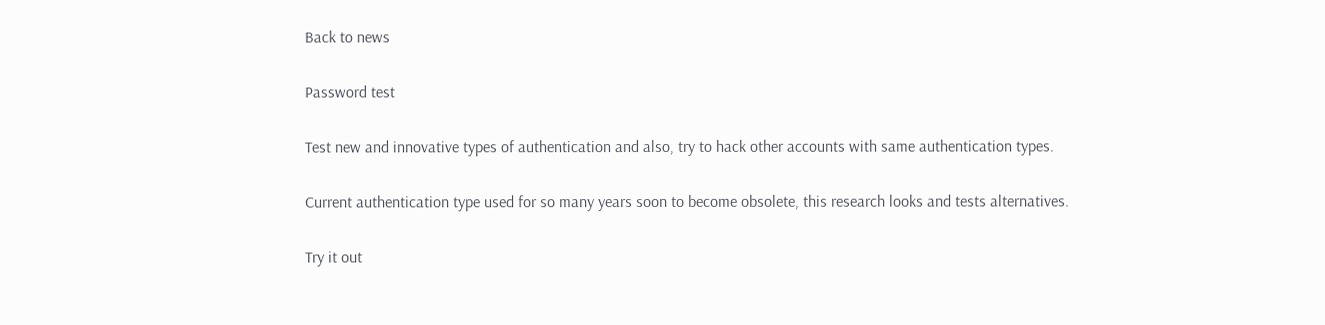Back to news

Password test

Test new and innovative types of authentication and also, try to hack other accounts with same authentication types.

Current authentication type used for so many years soon to become obsolete, this research looks and tests alternatives.

Try it out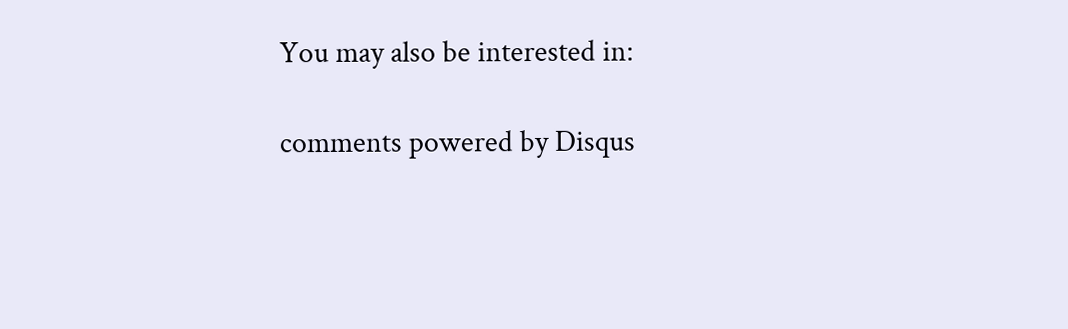You may also be interested in:

comments powered by Disqus